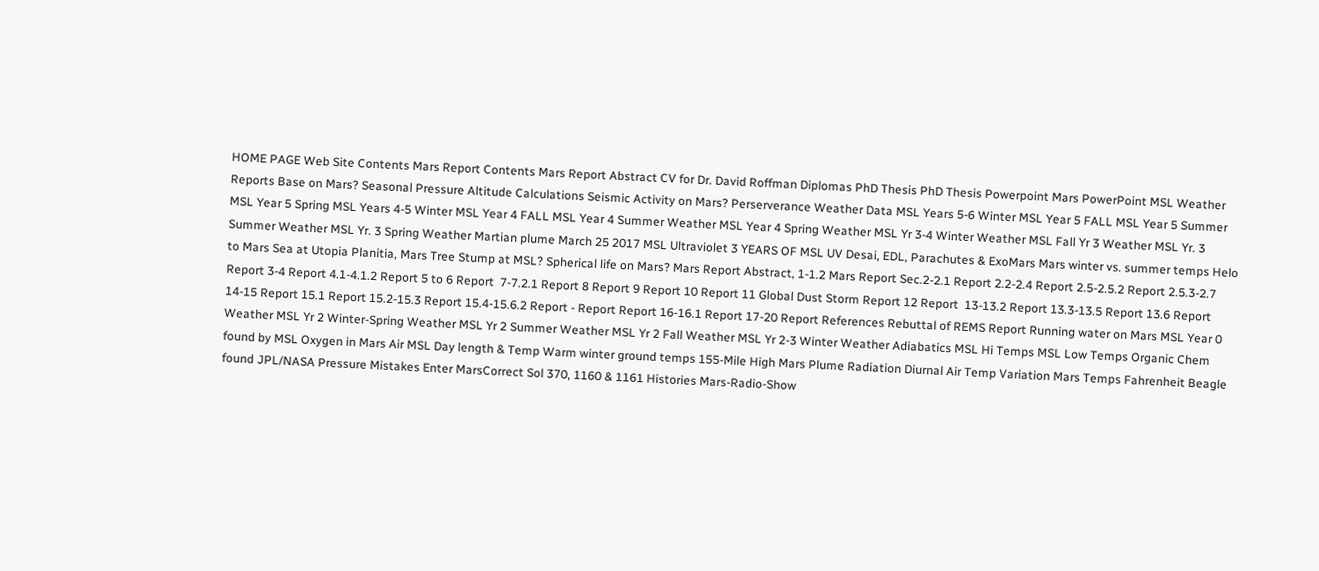HOME PAGE Web Site Contents Mars Report Contents Mars Report Abstract CV for Dr. David Roffman Diplomas PhD Thesis PhD Thesis Powerpoint Mars PowerPoint MSL Weather Reports Base on Mars? Seasonal Pressure Altitude Calculations Seismic Activity on Mars? Perserverance Weather Data MSL Years 5-6 Winter MSL Year 5 FALL MSL Year 5 Summer MSL Year 5 Spring MSL Years 4-5 Winter MSL Year 4 FALL MSL Year 4 Summer Weather MSL Year 4 Spring Weather MSL Yr 3-4 Winter Weather MSL Fall Yr 3 Weather MSL Yr. 3 Summer Weather MSL Yr. 3 Spring Weather Martian plume March 25 2017 MSL Ultraviolet 3 YEARS OF MSL UV Desai, EDL, Parachutes & ExoMars Mars winter vs. summer temps Helo to Mars Sea at Utopia Planitia, Mars Tree Stump at MSL? Spherical life on Mars? Mars Report Abstract, 1-1.2 Mars Report Sec.2-2.1 Report 2.2-2.4 Report 2.5-2.5.2 Report 2.5.3-2.7 Report 3-4 Report 4.1-4.1.2 Report 5 to 6 Report  7-7.2.1 Report 8 Report 9 Report 10 Report 11 Global Dust Storm Report 12 Report  13-13.2 Report 13.3-13.5 Report 13.6 Report 14-15 Report 15.1 Report 15.2-15.3 Report 15.4-15.6.2 Report - Report Report 16-16.1 Report 17-20 Report References Rebuttal of REMS Report Running water on Mars MSL Year 0 Weather MSL Yr 2 Winter-Spring Weather MSL Yr 2 Summer Weather MSL Yr 2 Fall Weather MSL Yr 2-3 Winter Weather Adiabatics MSL Hi Temps MSL Low Temps Organic Chem found by MSL Oxygen in Mars Air MSL Day length & Temp Warm winter ground temps 155-Mile High Mars Plume Radiation Diurnal Air Temp Variation Mars Temps Fahrenheit Beagle found JPL/NASA Pressure Mistakes Enter MarsCorrect Sol 370, 1160 & 1161 Histories Mars-Radio-Show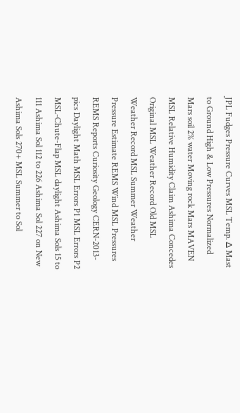JPL Fudges Pressure Curves MSL Temp. ∆ Mast to Ground High & Low Pressures Normalized Mars soil 2% water Moving rock Mars MAVEN MSL Relative Humidity Claim Ashima Concedes Original MSL Weather Record Old MSL Weather Record MSL Summer Weather Pressure Estimate REMS Wind MSL Pressures REMS Reports Curiosity Geology CERN-2013-pics Daylight Math MSL Errors P1 MSL Errors P2 MSL-Chute-Flap MSL daylight Ashima Sols 15 to 111 Ashima Sol 112 to 226 Ashima Sol 227 on New Ashima Sols 270+ MSL Summer to Sol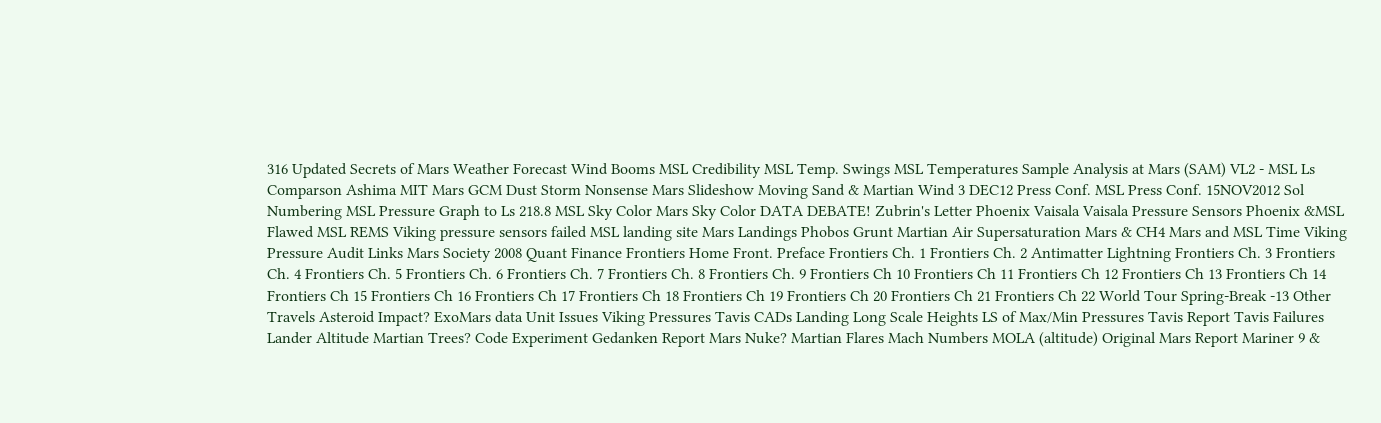316 Updated Secrets of Mars Weather Forecast Wind Booms MSL Credibility MSL Temp. Swings MSL Temperatures Sample Analysis at Mars (SAM) VL2 - MSL Ls Comparson Ashima MIT Mars GCM Dust Storm Nonsense Mars Slideshow Moving Sand & Martian Wind 3 DEC12 Press Conf. MSL Press Conf. 15NOV2012 Sol Numbering MSL Pressure Graph to Ls 218.8 MSL Sky Color Mars Sky Color DATA DEBATE! Zubrin's Letter Phoenix Vaisala Vaisala Pressure Sensors Phoenix &MSL Flawed MSL REMS Viking pressure sensors failed MSL landing site Mars Landings Phobos Grunt Martian Air Supersaturation Mars & CH4 Mars and MSL Time Viking Pressure Audit Links Mars Society 2008 Quant Finance Frontiers Home Front. Preface Frontiers Ch. 1 Frontiers Ch. 2 Antimatter Lightning Frontiers Ch. 3 Frontiers Ch. 4 Frontiers Ch. 5 Frontiers Ch. 6 Frontiers Ch. 7 Frontiers Ch. 8 Frontiers Ch. 9 Frontiers Ch 10 Frontiers Ch 11 Frontiers Ch 12 Frontiers Ch 13 Frontiers Ch 14 Frontiers Ch 15 Frontiers Ch 16 Frontiers Ch 17 Frontiers Ch 18 Frontiers Ch 19 Frontiers Ch 20 Frontiers Ch 21 Frontiers Ch 22 World Tour Spring-Break -13 Other Travels Asteroid Impact? ExoMars data Unit Issues Viking Pressures Tavis CADs Landing Long Scale Heights LS of Max/Min Pressures Tavis Report Tavis Failures Lander Altitude Martian Trees? Code Experiment Gedanken Report Mars Nuke? Martian Flares Mach Numbers MOLA (altitude) Original Mars Report Mariner 9 &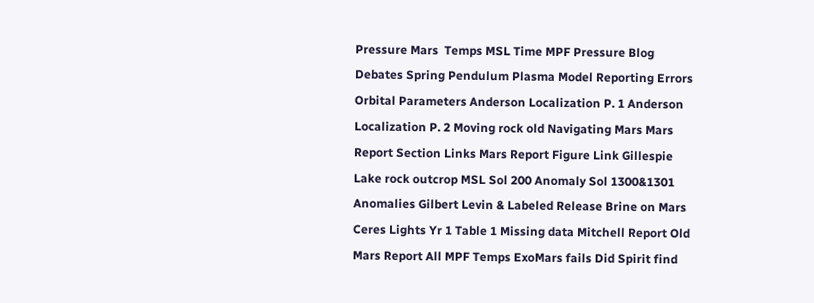Pressure Mars  Temps MSL Time MPF Pressure Blog Debates Spring Pendulum Plasma Model Reporting Errors Orbital Parameters Anderson Localization P. 1 Anderson Localization P. 2 Moving rock old Navigating Mars Mars Report Section Links Mars Report Figure Link Gillespie Lake rock outcrop MSL Sol 200 Anomaly Sol 1300&1301 Anomalies Gilbert Levin & Labeled Release Brine on Mars Ceres Lights Yr 1 Table 1 Missing data Mitchell Report Old Mars Report All MPF Temps ExoMars fails Did Spirit find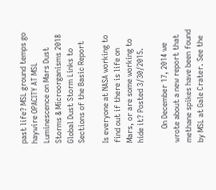past life? MSL ground temps go haywire OPACITY AT MSL Luminescence on Mars Dust Storms & Microorganisms 2018 Global Dust Storm Links to Sections of the Basic Report

Is everyone at NASA working to find out if there is life on Mars, or are some working to hide it? Posted 3/30/2015.

       On December 17, 2014 we wrote about a new report that methane spikes have been found by MSL at Gale Crater. See the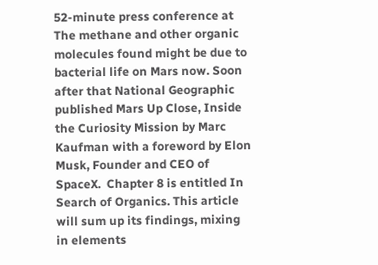52-minute press conference at The methane and other organic molecules found might be due to bacterial life on Mars now. Soon after that National Geographic published Mars Up Close, Inside the Curiosity Mission by Marc Kaufman with a foreword by Elon Musk, Founder and CEO of SpaceX.  Chapter 8 is entitled In Search of Organics. This article will sum up its findings, mixing in elements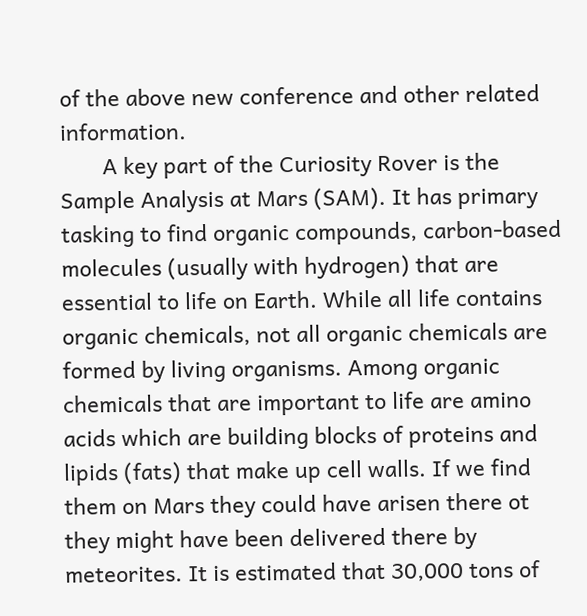of the above new conference and other related information.
       A key part of the Curiosity Rover is the Sample Analysis at Mars (SAM). It has primary tasking to find organic compounds, carbon-based molecules (usually with hydrogen) that are essential to life on Earth. While all life contains organic chemicals, not all organic chemicals are formed by living organisms. Among organic chemicals that are important to life are amino acids which are building blocks of proteins and lipids (fats) that make up cell walls. If we find them on Mars they could have arisen there ot they might have been delivered there by meteorites. It is estimated that 30,000 tons of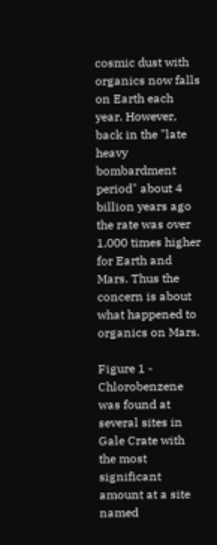cosmic dust with organics now falls on Earth each year. However, back in the "late heavy bombardment period" about 4 billion years ago the rate was over 1,000 times higher for Earth and Mars. Thus the concern is about what happened to organics on Mars.

Figure 1 - Chlorobenzene was found at several sites in Gale Crate with the most significant amount at a site named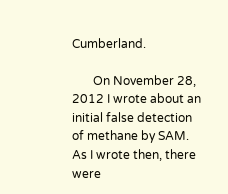Cumberland.

       On November 28, 2012 I wrote about an initial false detection of methane by SAM. As I wrote then, there were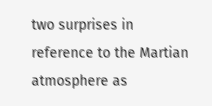two surprises in reference to the Martian atmosphere as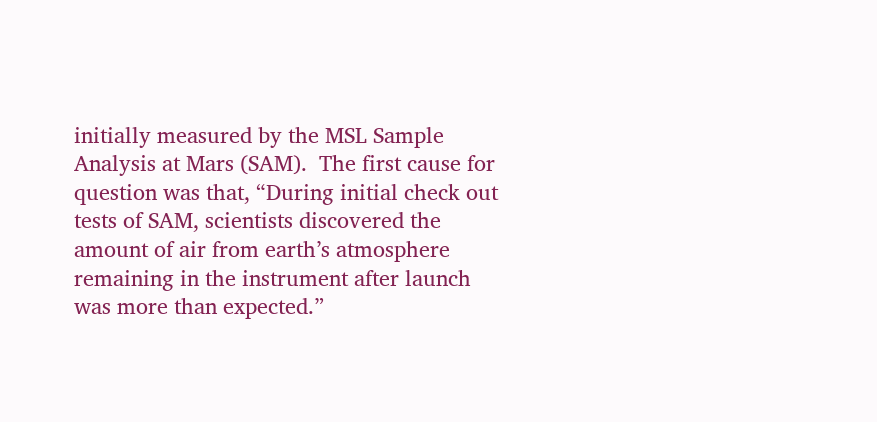initially measured by the MSL Sample Analysis at Mars (SAM).  The first cause for question was that, “During initial check out tests of SAM, scientists discovered the amount of air from earth’s atmosphere remaining in the instrument after launch was more than expected.”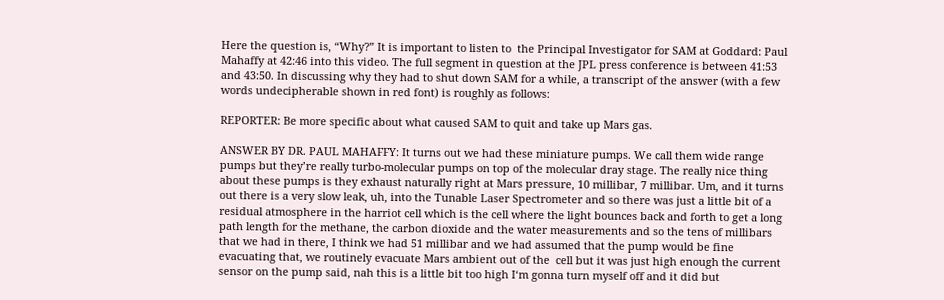Here the question is, “Why?” It is important to listen to  the Principal Investigator for SAM at Goddard: Paul Mahaffy at 42:46 into this video. The full segment in question at the JPL press conference is between 41:53 and 43:50. In discussing why they had to shut down SAM for a while, a transcript of the answer (with a few words undecipherable shown in red font) is roughly as follows:

REPORTER: Be more specific about what caused SAM to quit and take up Mars gas.

ANSWER BY DR. PAUL MAHAFFY: It turns out we had these miniature pumps. We call them wide range pumps but they’re really turbo-molecular pumps on top of the molecular dray stage. The really nice thing about these pumps is they exhaust naturally right at Mars pressure, 10 millibar, 7 millibar. Um, and it turns out there is a very slow leak, uh, into the Tunable Laser Spectrometer and so there was just a little bit of a residual atmosphere in the harriot cell which is the cell where the light bounces back and forth to get a long path length for the methane, the carbon dioxide and the water measurements and so the tens of millibars that we had in there, I think we had 51 millibar and we had assumed that the pump would be fine evacuating that, we routinely evacuate Mars ambient out of the  cell but it was just high enough the current sensor on the pump said, nah this is a little bit too high I‘m gonna turn myself off and it did but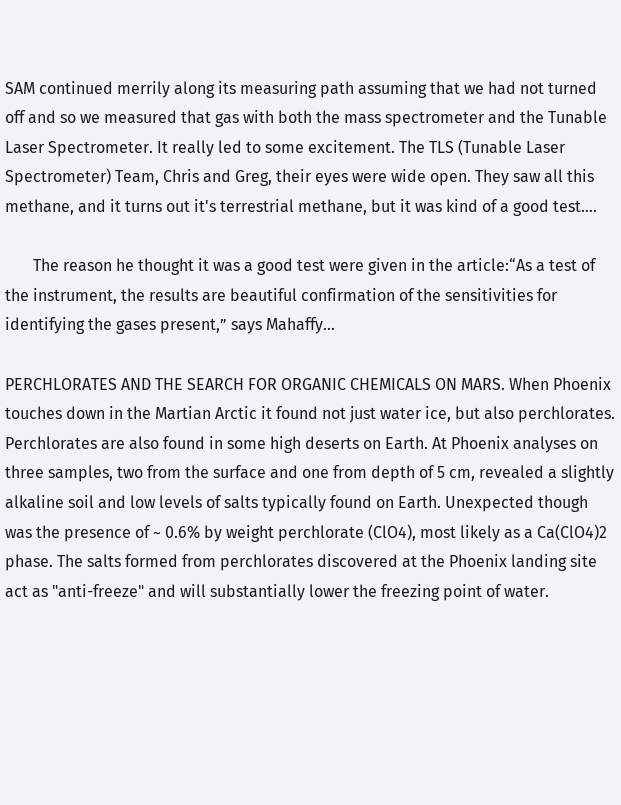SAM continued merrily along its measuring path assuming that we had not turned off and so we measured that gas with both the mass spectrometer and the Tunable Laser Spectrometer. It really led to some excitement. The TLS (Tunable Laser Spectrometer) Team, Chris and Greg, their eyes were wide open. They saw all this methane, and it turns out it's terrestrial methane, but it was kind of a good test….

       The reason he thought it was a good test were given in the article:“As a test of the instrument, the results are beautiful confirmation of the sensitivities for identifying the gases present,” says Mahaffy...

PERCHLORATES AND THE SEARCH FOR ORGANIC CHEMICALS ON MARS. When Phoenix touches down in the Martian Arctic it found not just water ice, but also perchlorates. Perchlorates are also found in some high deserts on Earth. At Phoenix analyses on three samples, two from the surface and one from depth of 5 cm, revealed a slightly alkaline soil and low levels of salts typically found on Earth. Unexpected though was the presence of ~ 0.6% by weight perchlorate (ClO4), most likely as a Ca(ClO4)2 phase. The salts formed from perchlorates discovered at the Phoenix landing site act as "anti-freeze" and will substantially lower the freezing point of water.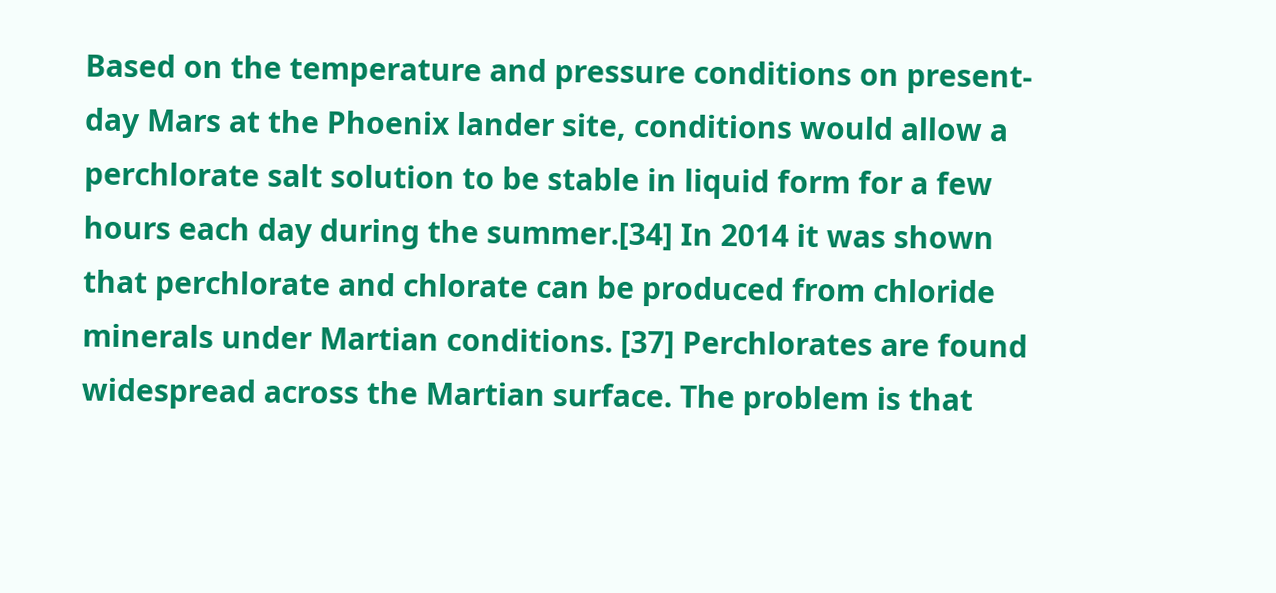Based on the temperature and pressure conditions on present-day Mars at the Phoenix lander site, conditions would allow a perchlorate salt solution to be stable in liquid form for a few hours each day during the summer.[34] In 2014 it was shown that perchlorate and chlorate can be produced from chloride minerals under Martian conditions. [37] Perchlorates are found widespread across the Martian surface. The problem is that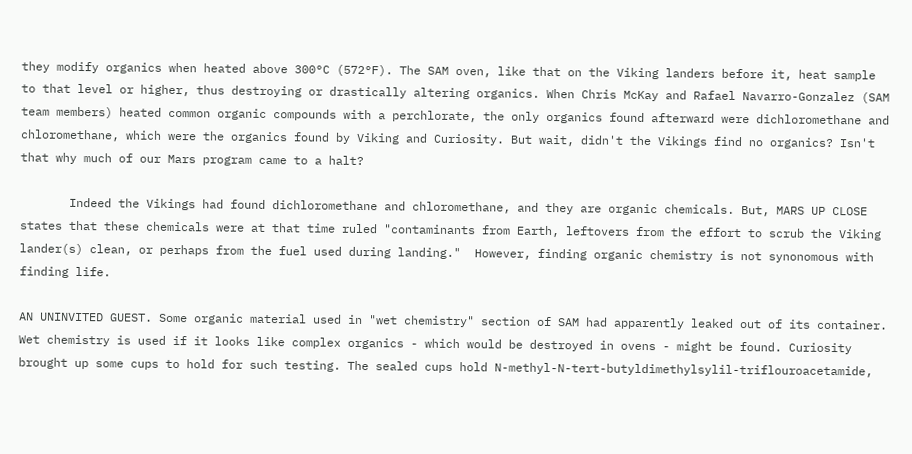they modify organics when heated above 300°C (572°F). The SAM oven, like that on the Viking landers before it, heat sample to that level or higher, thus destroying or drastically altering organics. When Chris McKay and Rafael Navarro-Gonzalez (SAM team members) heated common organic compounds with a perchlorate, the only organics found afterward were dichloromethane and chloromethane, which were the organics found by Viking and Curiosity. But wait, didn't the Vikings find no organics? Isn't that why much of our Mars program came to a halt?

       Indeed the Vikings had found dichloromethane and chloromethane, and they are organic chemicals. But, MARS UP CLOSE states that these chemicals were at that time ruled "contaminants from Earth, leftovers from the effort to scrub the Viking lander(s) clean, or perhaps from the fuel used during landing."  However, finding organic chemistry is not synonomous with finding life.

AN UNINVITED GUEST. Some organic material used in "wet chemistry" section of SAM had apparently leaked out of its container. Wet chemistry is used if it looks like complex organics - which would be destroyed in ovens - might be found. Curiosity brought up some cups to hold for such testing. The sealed cups hold N-methyl-N-tert-butyldimethylsylil-triflouroacetamide,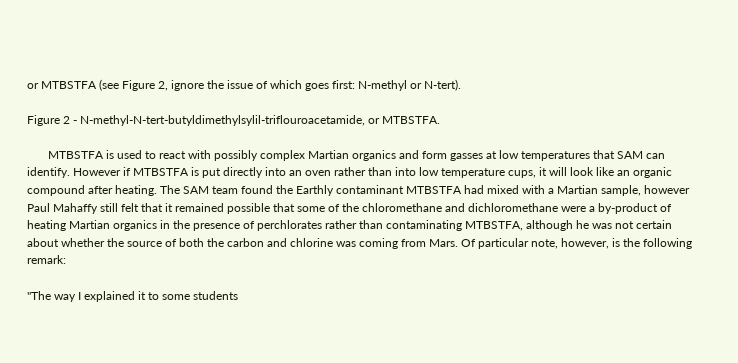or MTBSTFA (see Figure 2, ignore the issue of which goes first: N-methyl or N-tert).

Figure 2 - N-methyl-N-tert-butyldimethylsylil-triflouroacetamide, or MTBSTFA.

       MTBSTFA is used to react with possibly complex Martian organics and form gasses at low temperatures that SAM can identify. However if MTBSTFA is put directly into an oven rather than into low temperature cups, it will look like an organic compound after heating. The SAM team found the Earthly contaminant MTBSTFA had mixed with a Martian sample, however Paul Mahaffy still felt that it remained possible that some of the chloromethane and dichloromethane were a by-product of heating Martian organics in the presence of perchlorates rather than contaminating MTBSTFA, although he was not certain about whether the source of both the carbon and chlorine was coming from Mars. Of particular note, however, is the following remark:

"The way I explained it to some students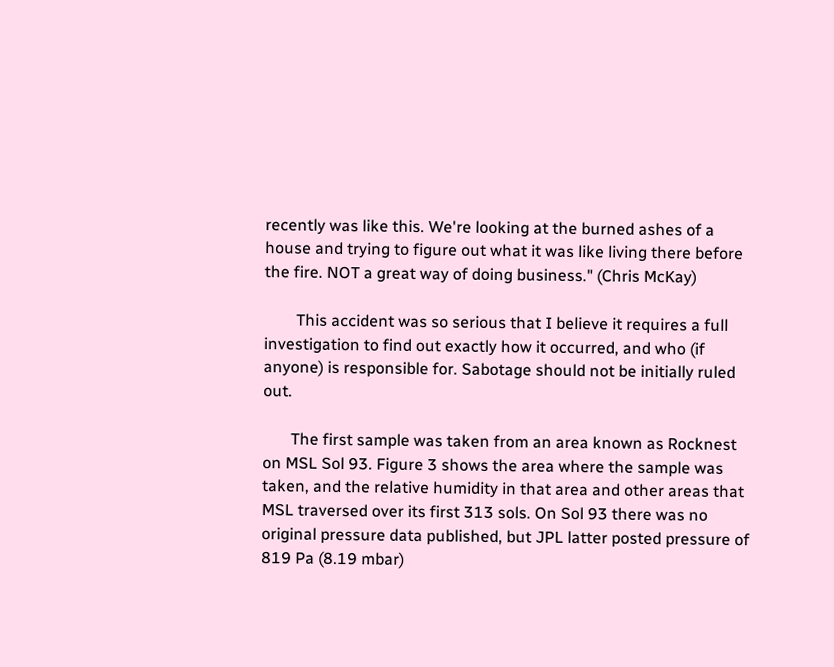recently was like this. We're looking at the burned ashes of a house and trying to figure out what it was like living there before the fire. NOT a great way of doing business." (Chris McKay)

        This accident was so serious that I believe it requires a full investigation to find out exactly how it occurred, and who (if anyone) is responsible for. Sabotage should not be initially ruled out.

       The first sample was taken from an area known as Rocknest on MSL Sol 93. Figure 3 shows the area where the sample was taken, and the relative humidity in that area and other areas that MSL traversed over its first 313 sols. On Sol 93 there was no original pressure data published, but JPL latter posted pressure of 819 Pa (8.19 mbar)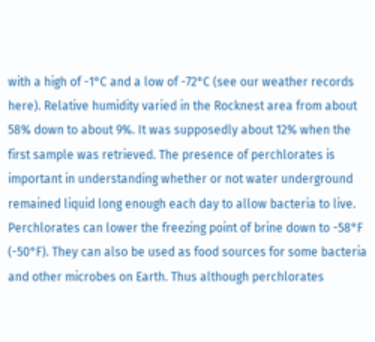with a high of -1°C and a low of -72°C (see our weather records here). Relative humidity varied in the Rocknest area from about 58% down to about 9%. It was supposedly about 12% when the first sample was retrieved. The presence of perchlorates is important in understanding whether or not water underground remained liquid long enough each day to allow bacteria to live. Perchlorates can lower the freezing point of brine down to -58°F (-50°F). They can also be used as food sources for some bacteria and other microbes on Earth. Thus although perchlorates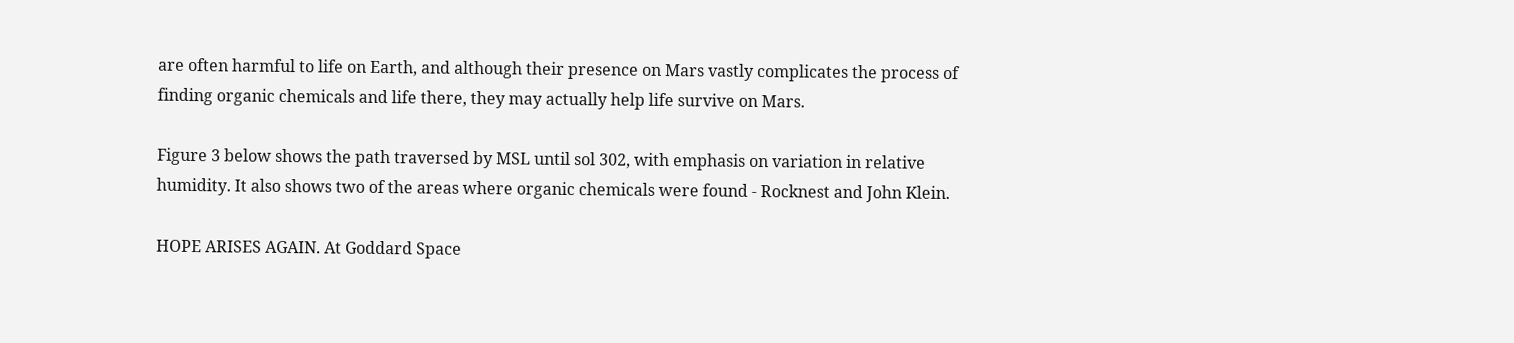are often harmful to life on Earth, and although their presence on Mars vastly complicates the process of finding organic chemicals and life there, they may actually help life survive on Mars.

Figure 3 below shows the path traversed by MSL until sol 302, with emphasis on variation in relative humidity. It also shows two of the areas where organic chemicals were found - Rocknest and John Klein.

HOPE ARISES AGAIN. At Goddard Space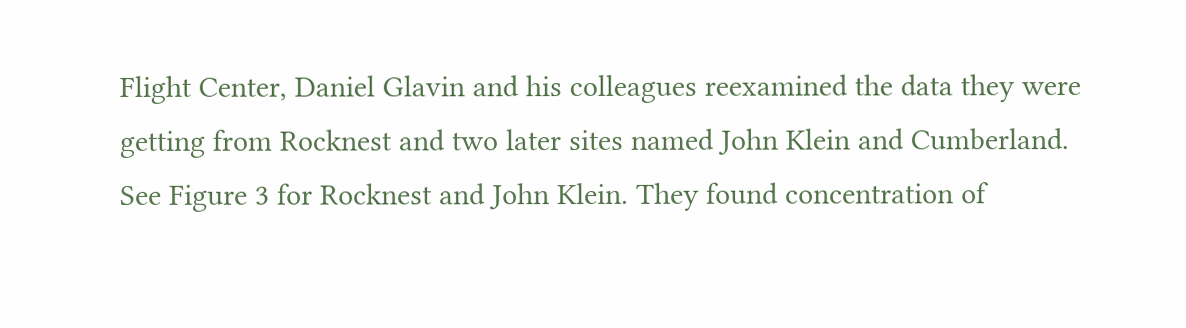Flight Center, Daniel Glavin and his colleagues reexamined the data they were getting from Rocknest and two later sites named John Klein and Cumberland. See Figure 3 for Rocknest and John Klein. They found concentration of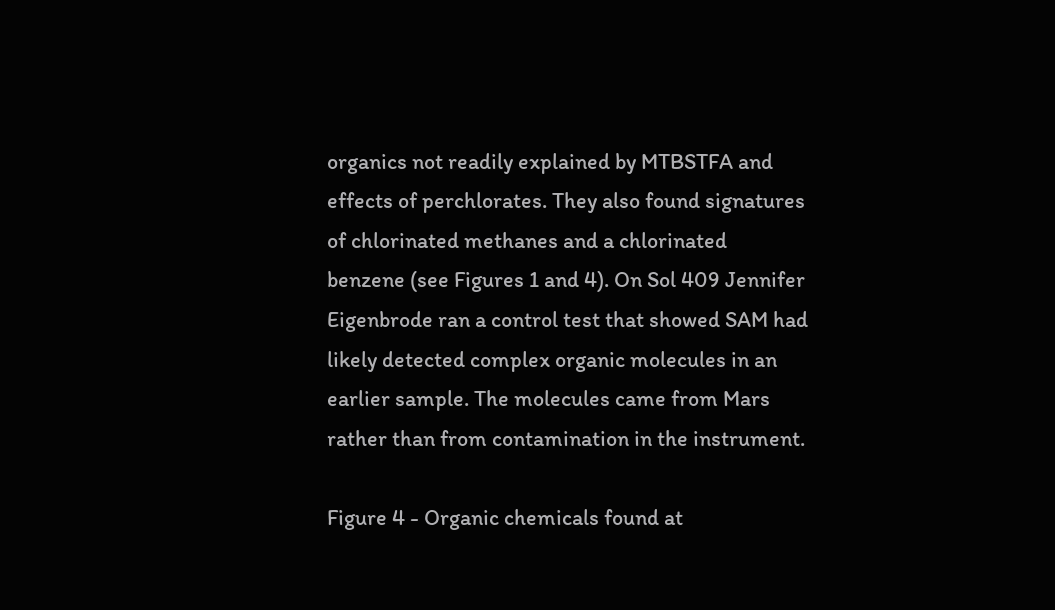organics not readily explained by MTBSTFA and effects of perchlorates. They also found signatures of chlorinated methanes and a chlorinated benzene (see Figures 1 and 4). On Sol 409 Jennifer Eigenbrode ran a control test that showed SAM had likely detected complex organic molecules in an earlier sample. The molecules came from Mars rather than from contamination in the instrument.

Figure 4 - Organic chemicals found at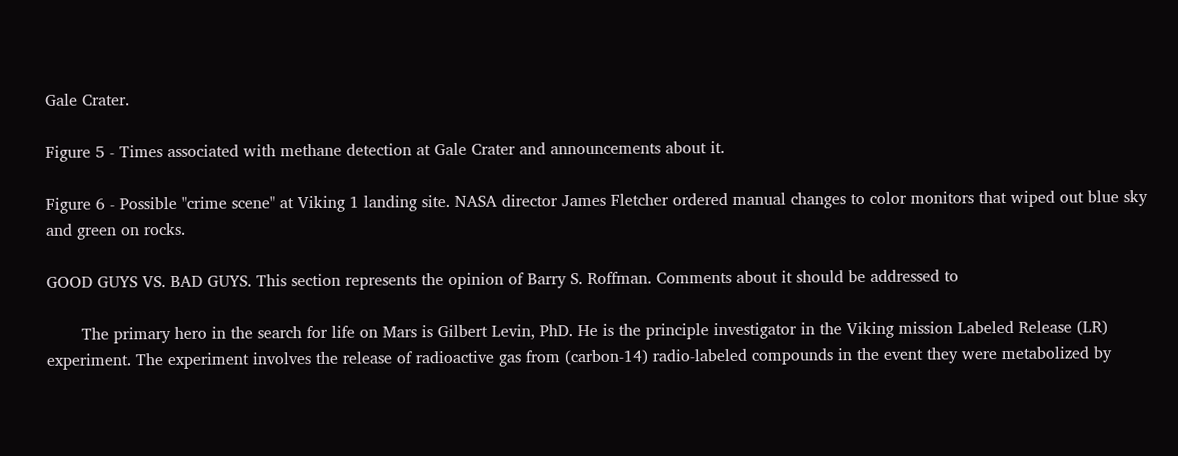Gale Crater.

Figure 5 - Times associated with methane detection at Gale Crater and announcements about it.

Figure 6 - Possible "crime scene" at Viking 1 landing site. NASA director James Fletcher ordered manual changes to color monitors that wiped out blue sky and green on rocks.

GOOD GUYS VS. BAD GUYS. This section represents the opinion of Barry S. Roffman. Comments about it should be addressed to

       The primary hero in the search for life on Mars is Gilbert Levin, PhD. He is the principle investigator in the Viking mission Labeled Release (LR) experiment. The experiment involves the release of radioactive gas from (carbon-14) radio-labeled compounds in the event they were metabolized by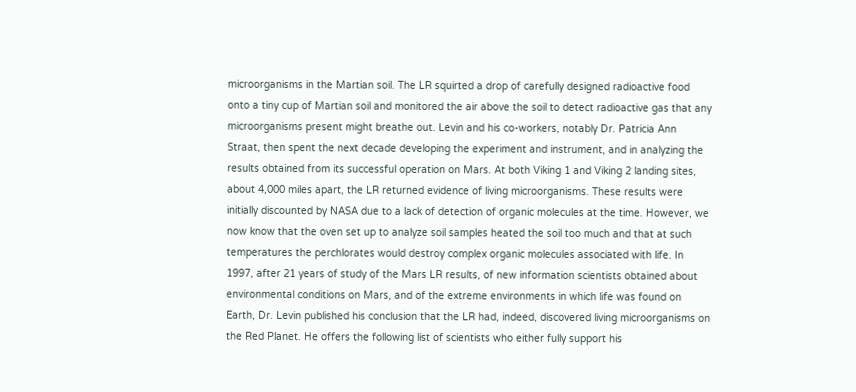microorganisms in the Martian soil. The LR squirted a drop of carefully designed radioactive food onto a tiny cup of Martian soil and monitored the air above the soil to detect radioactive gas that any microorganisms present might breathe out. Levin and his co-workers, notably Dr. Patricia Ann Straat, then spent the next decade developing the experiment and instrument, and in analyzing the results obtained from its successful operation on Mars. At both Viking 1 and Viking 2 landing sites, about 4,000 miles apart, the LR returned evidence of living microorganisms. These results were initially discounted by NASA due to a lack of detection of organic molecules at the time. However, we now know that the oven set up to analyze soil samples heated the soil too much and that at such temperatures the perchlorates would destroy complex organic molecules associated with life. In 1997, after 21 years of study of the Mars LR results, of new information scientists obtained about environmental conditions on Mars, and of the extreme environments in which life was found on Earth, Dr. Levin published his conclusion that the LR had, indeed, discovered living microorganisms on the Red Planet. He offers the following list of scientists who either fully support his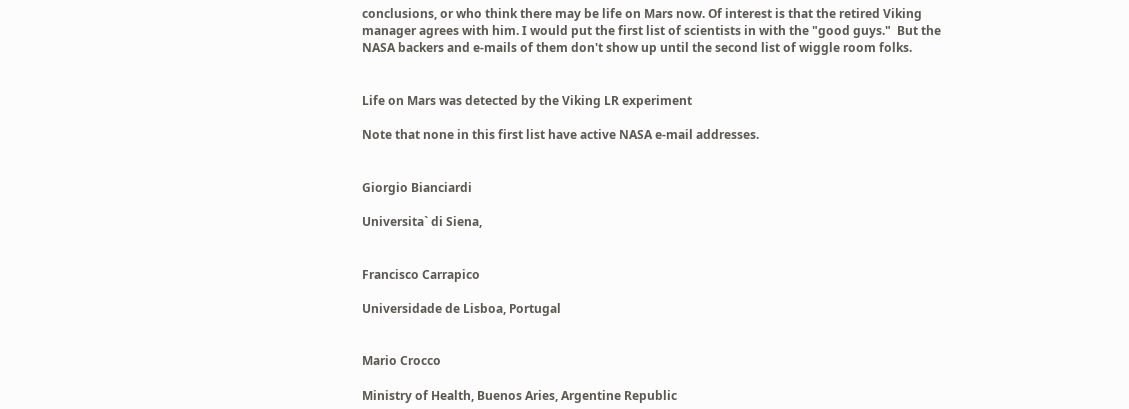conclusions, or who think there may be life on Mars now. Of interest is that the retired Viking manager agrees with him. I would put the first list of scientists in with the "good guys."  But the NASA backers and e-mails of them don't show up until the second list of wiggle room folks.


Life on Mars was detected by the Viking LR experiment

Note that none in this first list have active NASA e-mail addresses.


Giorgio Bianciardi

Universita` di Siena,


Francisco Carrapico

Universidade de Lisboa, Portugal


Mario Crocco

Ministry of Health, Buenos Aries, Argentine Republic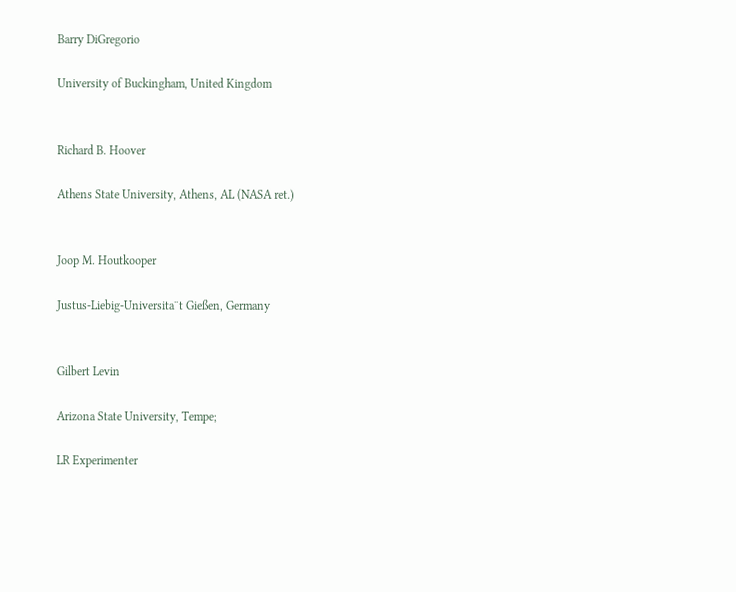Barry DiGregorio

University of Buckingham, United Kingdom


Richard B. Hoover

Athens State University, Athens, AL (NASA ret.)


Joop M. Houtkooper

Justus-Liebig-Universita¨t Gießen, Germany


Gilbert Levin

Arizona State University, Tempe;

LR Experimenter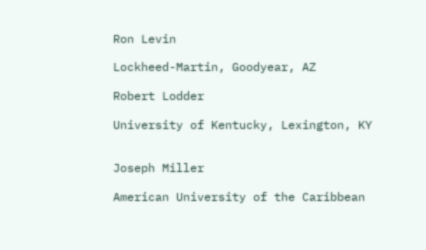Ron Levin

Lockheed-Martin, Goodyear, AZ

Robert Lodder

University of Kentucky, Lexington, KY


Joseph Miller

American University of the Caribbean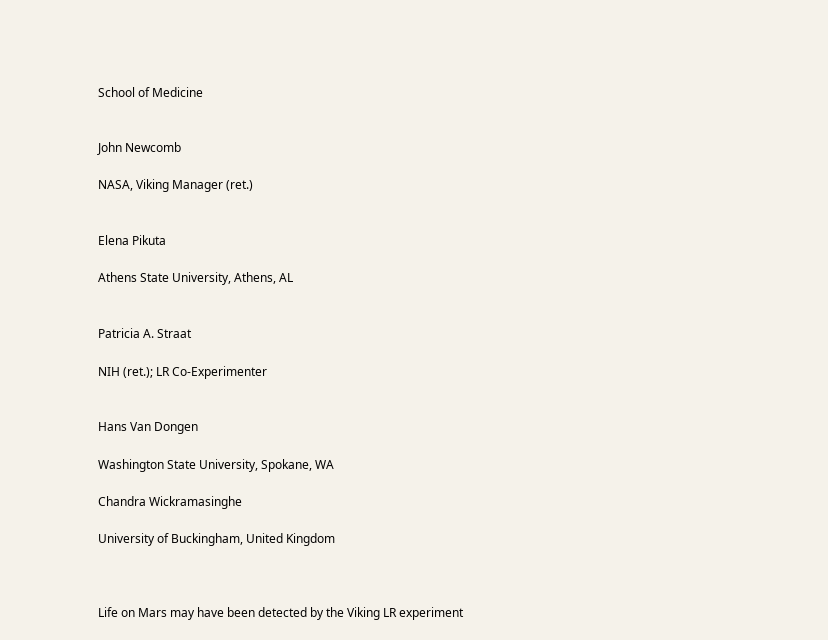School of Medicine


John Newcomb

NASA, Viking Manager (ret.)


Elena Pikuta

Athens State University, Athens, AL


Patricia A. Straat

NIH (ret.); LR Co-Experimenter


Hans Van Dongen

Washington State University, Spokane, WA

Chandra Wickramasinghe

University of Buckingham, United Kingdom



Life on Mars may have been detected by the Viking LR experiment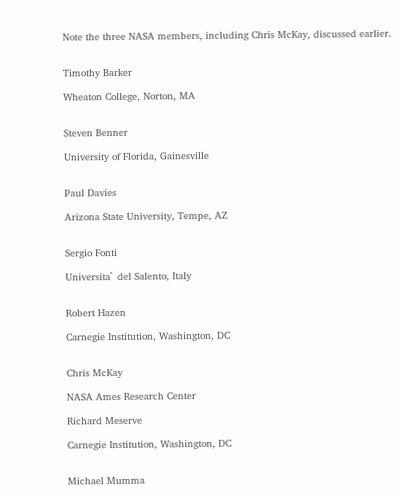Note the three NASA members, including Chris McKay, discussed earlier.


Timothy Barker

Wheaton College, Norton, MA


Steven Benner

University of Florida, Gainesville


Paul Davies

Arizona State University, Tempe, AZ


Sergio Fonti

Universita` del Salento, Italy


Robert Hazen

Carnegie Institution, Washington, DC


Chris McKay

NASA Ames Research Center

Richard Meserve

Carnegie Institution, Washington, DC


Michael Mumma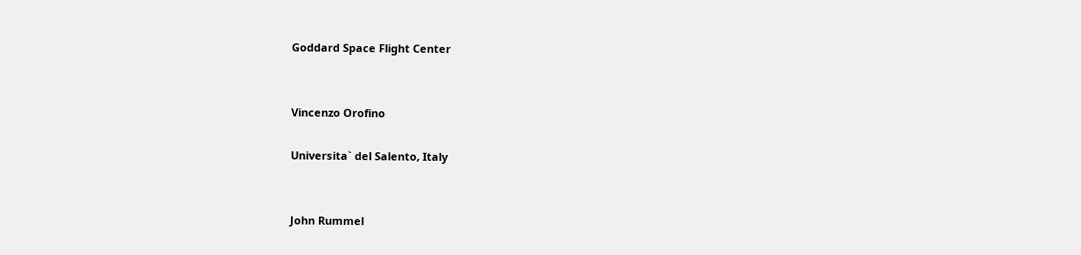Goddard Space Flight Center


Vincenzo Orofino

Universita` del Salento, Italy


John Rummel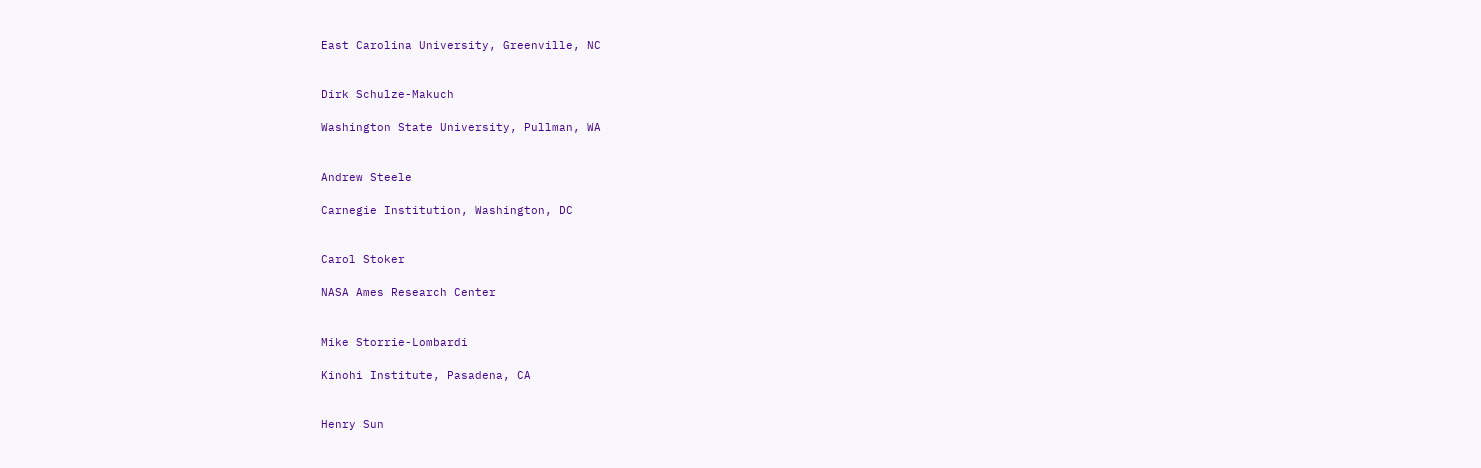East Carolina University, Greenville, NC


Dirk Schulze-Makuch

Washington State University, Pullman, WA


Andrew Steele

Carnegie Institution, Washington, DC


Carol Stoker

NASA Ames Research Center


Mike Storrie-Lombardi

Kinohi Institute, Pasadena, CA


Henry Sun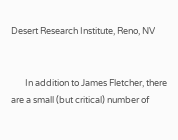Desert Research Institute, Reno, NV


       In addition to James Fletcher, there are a small (but critical) number of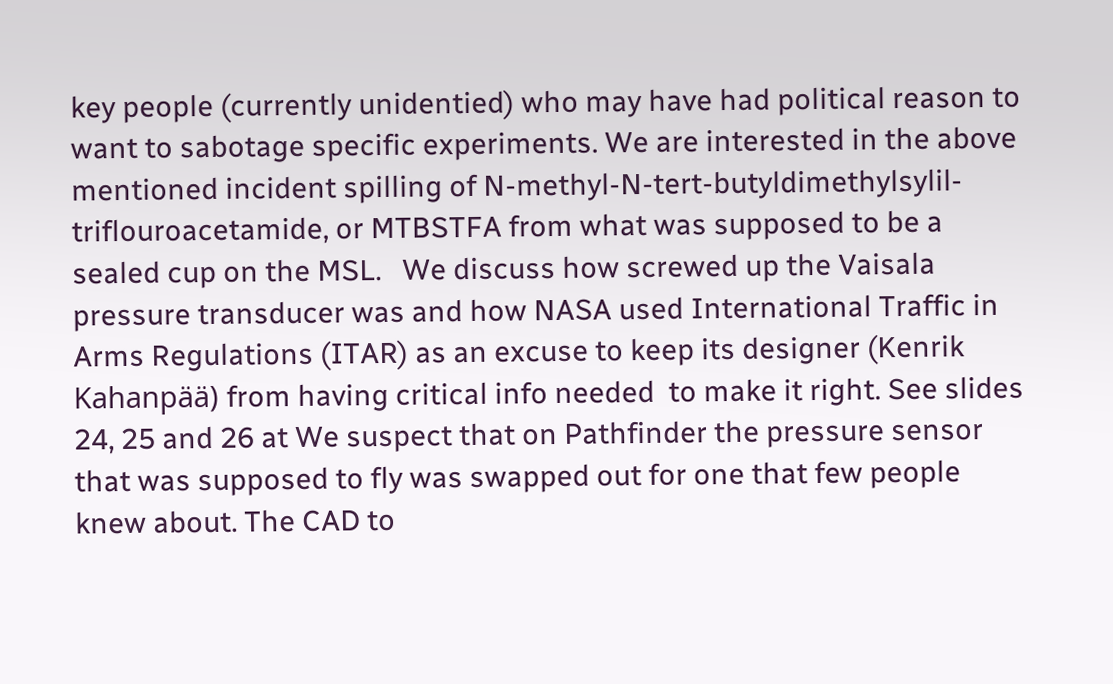key people (currently unidentied) who may have had political reason to want to sabotage specific experiments. We are interested in the above mentioned incident spilling of N-methyl-N-tert-butyldimethylsylil-triflouroacetamide, or MTBSTFA from what was supposed to be a sealed cup on the MSL.   We discuss how screwed up the Vaisala pressure transducer was and how NASA used International Traffic in Arms Regulations (ITAR) as an excuse to keep its designer (Kenrik Kahanpää) from having critical info needed  to make it right. See slides 24, 25 and 26 at We suspect that on Pathfinder the pressure sensor that was supposed to fly was swapped out for one that few people knew about. The CAD to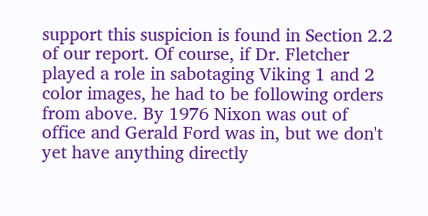support this suspicion is found in Section 2.2 of our report. Of course, if Dr. Fletcher played a role in sabotaging Viking 1 and 2 color images, he had to be following orders from above. By 1976 Nixon was out of office and Gerald Ford was in, but we don't yet have anything directly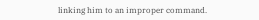linking him to an improper command.